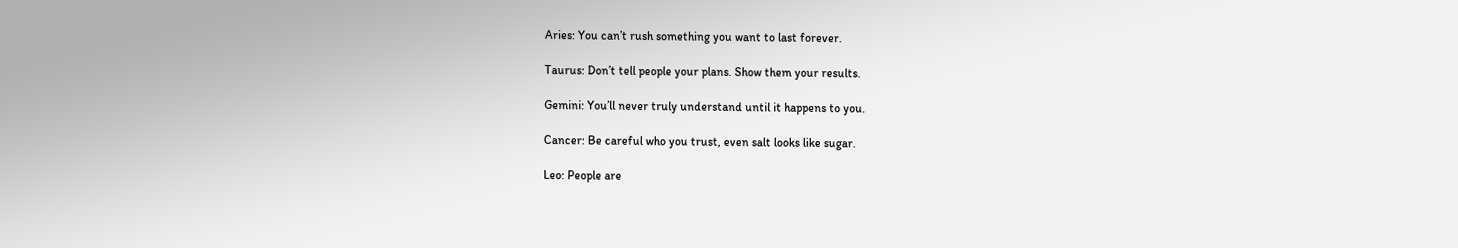Aries: You can’t rush something you want to last forever.

Taurus: Don’t tell people your plans. Show them your results.

Gemini: You’ll never truly understand until it happens to you.

Cancer: Be careful who you trust, even salt looks like sugar.

Leo: People are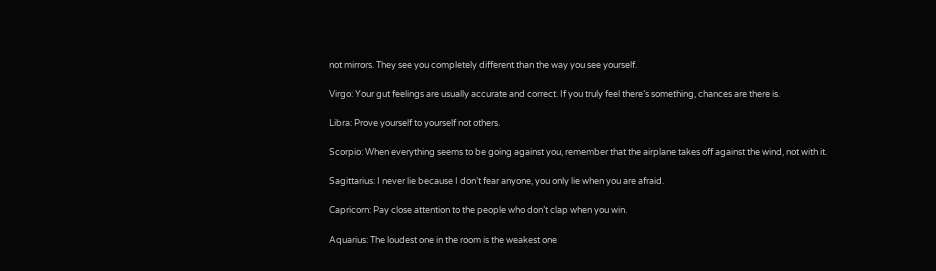not mirrors. They see you completely different than the way you see yourself.

Virgo: Your gut feelings are usually accurate and correct. If you truly feel there’s something, chances are there is.

Libra: Prove yourself to yourself not others.

Scorpio: When everything seems to be going against you, remember that the airplane takes off against the wind, not with it.

Sagittarius: I never lie because I don’t fear anyone, you only lie when you are afraid.

Capricorn: Pay close attention to the people who don’t clap when you win.

Aquarius: The loudest one in the room is the weakest one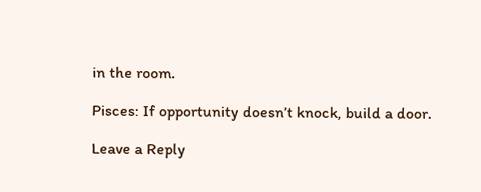in the room.

Pisces: If opportunity doesn’t knock, build a door.

Leave a Reply